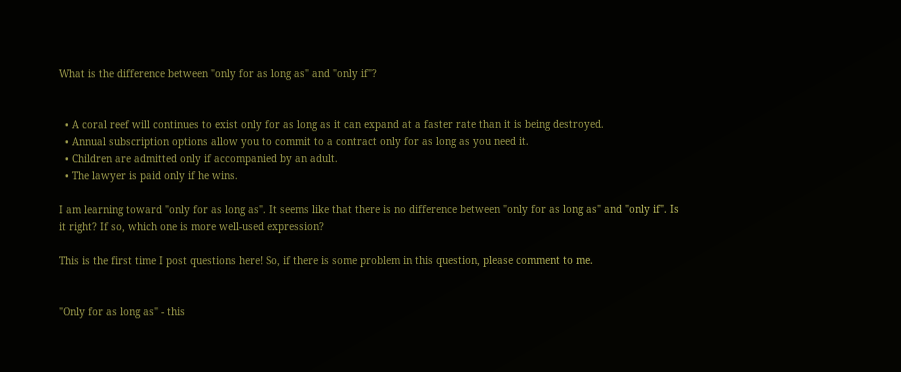What is the difference between "only for as long as" and "only if"?


  • A coral reef will continues to exist only for as long as it can expand at a faster rate than it is being destroyed.
  • Annual subscription options allow you to commit to a contract only for as long as you need it.
  • Children are admitted only if accompanied by an adult.
  • The lawyer is paid only if he wins.

I am learning toward "only for as long as". It seems like that there is no difference between "only for as long as" and "only if". Is it right? If so, which one is more well-used expression?

This is the first time I post questions here! So, if there is some problem in this question, please comment to me.


"Only for as long as" - this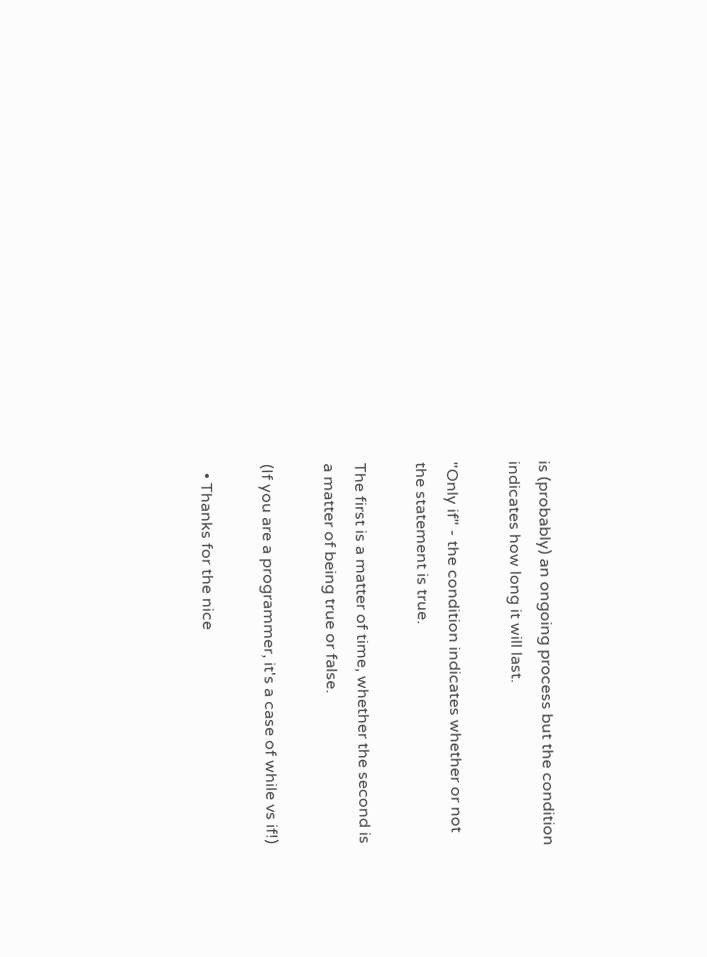is (probably) an ongoing process but the condition indicates how long it will last.

"Only if" - the condition indicates whether or not the statement is true.

The first is a matter of time, whether the second is a matter of being true or false.

(If you are a programmer, it's a case of while vs if!)

  • Thanks for the nice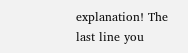explanation! The last line you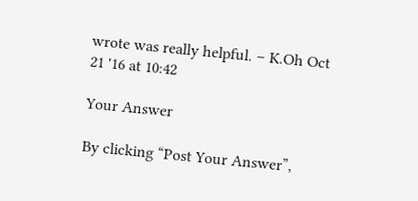wrote was really helpful. – K.Oh Oct 21 '16 at 10:42

Your Answer

By clicking “Post Your Answer”,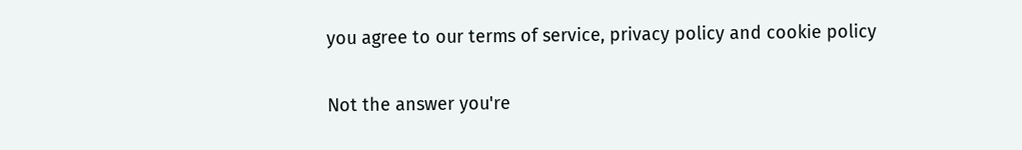you agree to our terms of service, privacy policy and cookie policy

Not the answer you're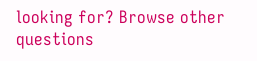looking for? Browse other questions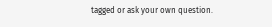tagged or ask your own question.